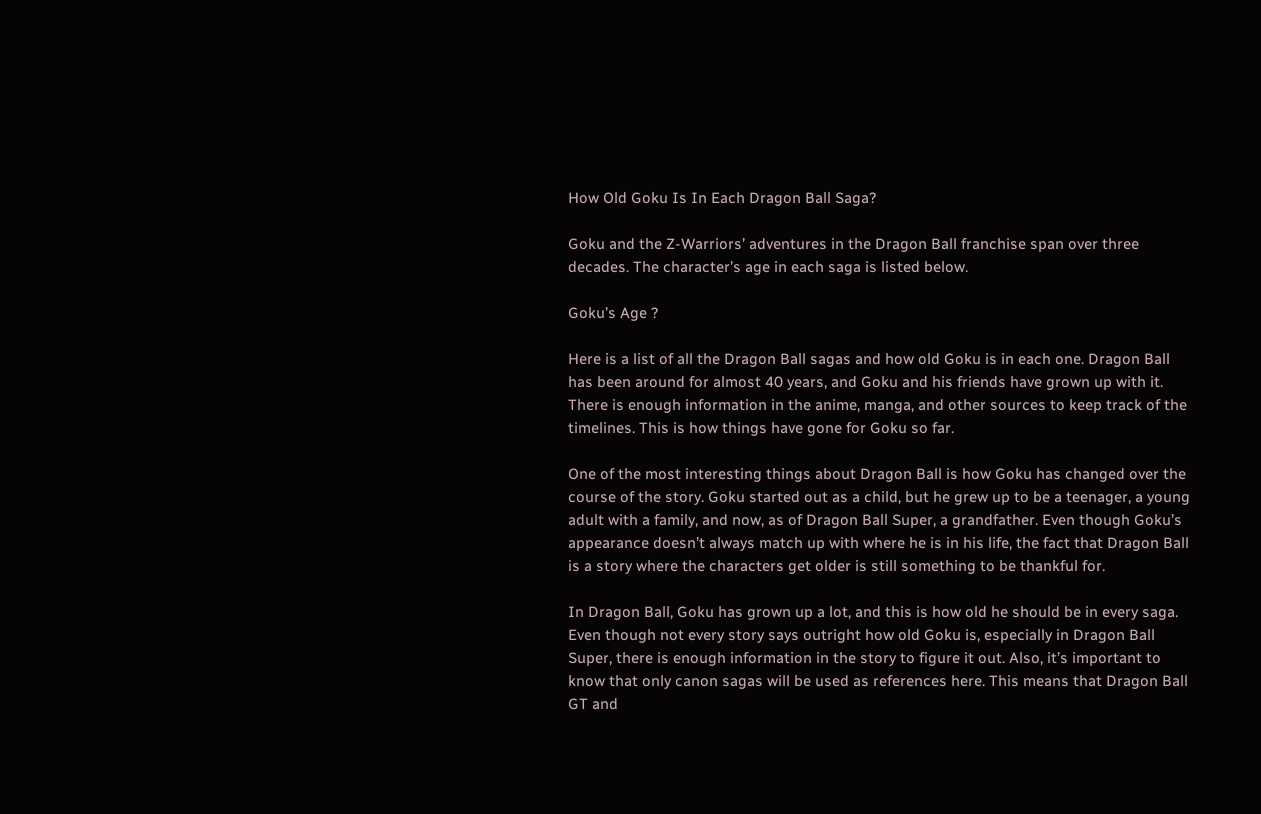How Old Goku Is In Each Dragon Ball Saga?

Goku and the Z-Warriors’ adventures in the Dragon Ball franchise span over three decades. The character’s age in each saga is listed below.

Goku’s Age ?

Here is a list of all the Dragon Ball sagas and how old Goku is in each one. Dragon Ball has been around for almost 40 years, and Goku and his friends have grown up with it. There is enough information in the anime, manga, and other sources to keep track of the timelines. This is how things have gone for Goku so far.

One of the most interesting things about Dragon Ball is how Goku has changed over the course of the story. Goku started out as a child, but he grew up to be a teenager, a young adult with a family, and now, as of Dragon Ball Super, a grandfather. Even though Goku’s appearance doesn’t always match up with where he is in his life, the fact that Dragon Ball is a story where the characters get older is still something to be thankful for.

In Dragon Ball, Goku has grown up a lot, and this is how old he should be in every saga. Even though not every story says outright how old Goku is, especially in Dragon Ball Super, there is enough information in the story to figure it out. Also, it’s important to know that only canon sagas will be used as references here. This means that Dragon Ball GT and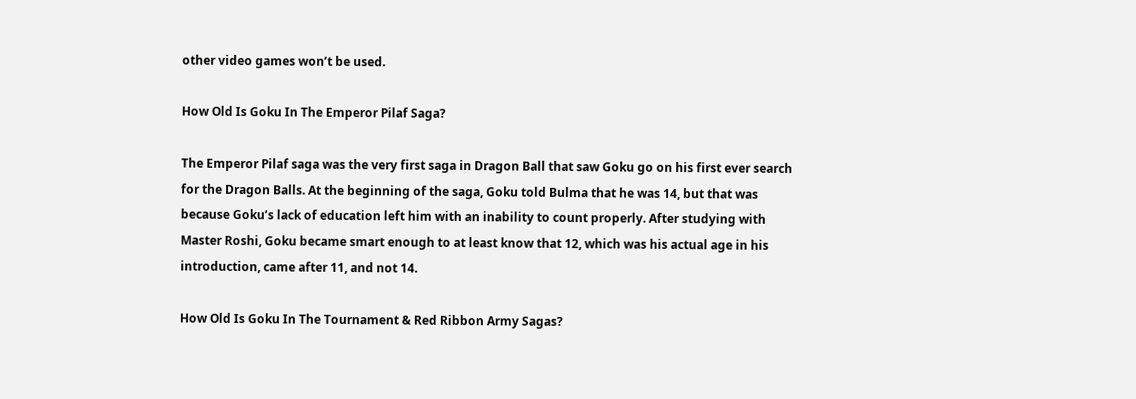other video games won’t be used.

How Old Is Goku In The Emperor Pilaf Saga?

The Emperor Pilaf saga was the very first saga in Dragon Ball that saw Goku go on his first ever search for the Dragon Balls. At the beginning of the saga, Goku told Bulma that he was 14, but that was because Goku’s lack of education left him with an inability to count properly. After studying with Master Roshi, Goku became smart enough to at least know that 12, which was his actual age in his introduction, came after 11, and not 14.

How Old Is Goku In The Tournament & Red Ribbon Army Sagas?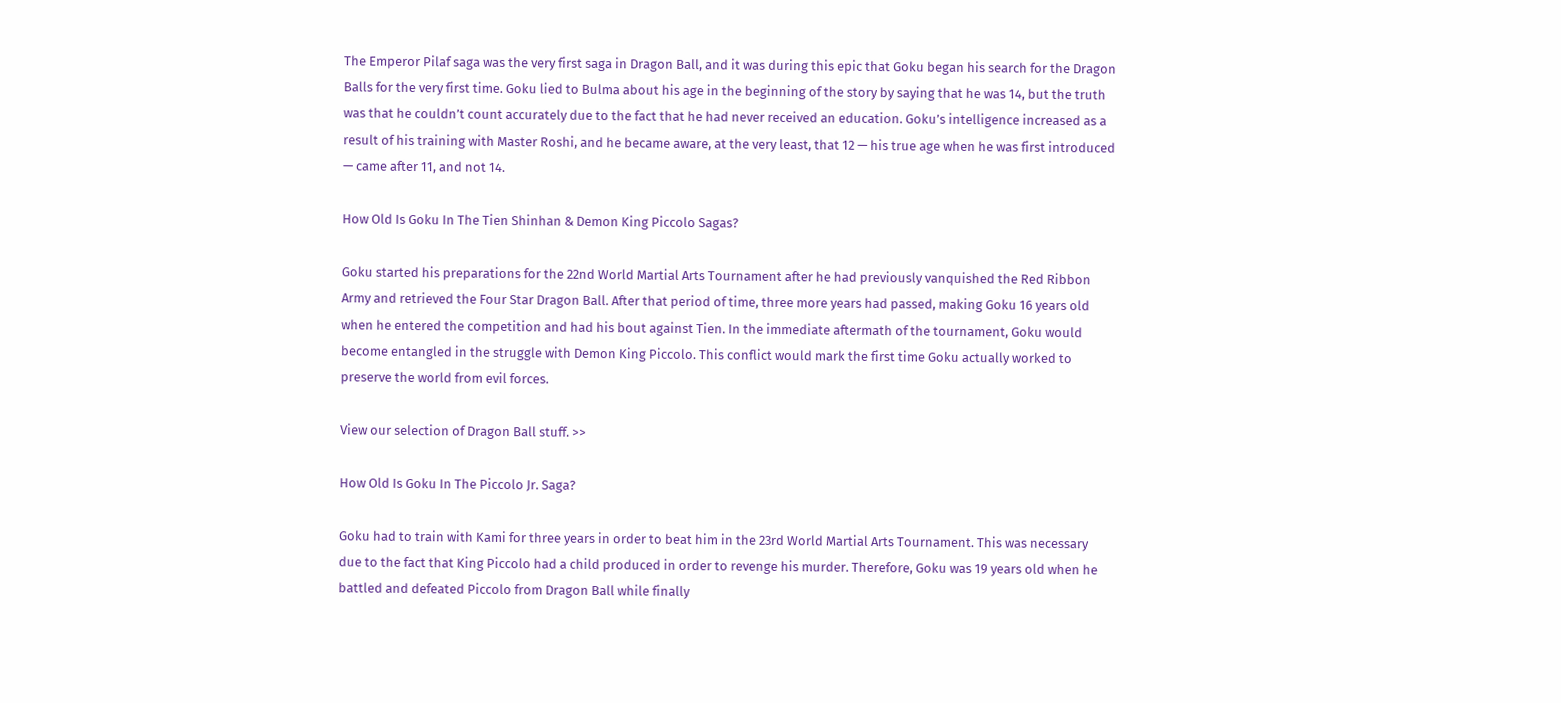The Emperor Pilaf saga was the very first saga in Dragon Ball, and it was during this epic that Goku began his search for the Dragon Balls for the very first time. Goku lied to Bulma about his age in the beginning of the story by saying that he was 14, but the truth was that he couldn’t count accurately due to the fact that he had never received an education. Goku’s intelligence increased as a result of his training with Master Roshi, and he became aware, at the very least, that 12 — his true age when he was first introduced — came after 11, and not 14.

How Old Is Goku In The Tien Shinhan & Demon King Piccolo Sagas?

Goku started his preparations for the 22nd World Martial Arts Tournament after he had previously vanquished the Red Ribbon Army and retrieved the Four Star Dragon Ball. After that period of time, three more years had passed, making Goku 16 years old when he entered the competition and had his bout against Tien. In the immediate aftermath of the tournament, Goku would become entangled in the struggle with Demon King Piccolo. This conflict would mark the first time Goku actually worked to preserve the world from evil forces.

View our selection of Dragon Ball stuff. >>

How Old Is Goku In The Piccolo Jr. Saga?

Goku had to train with Kami for three years in order to beat him in the 23rd World Martial Arts Tournament. This was necessary due to the fact that King Piccolo had a child produced in order to revenge his murder. Therefore, Goku was 19 years old when he battled and defeated Piccolo from Dragon Ball while finally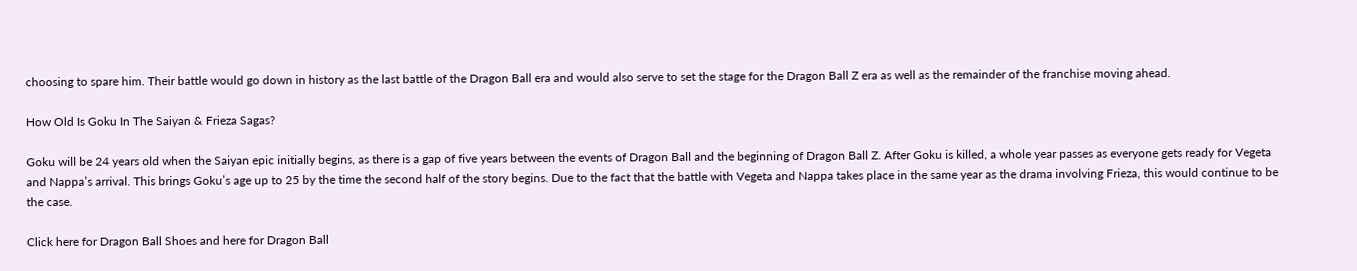choosing to spare him. Their battle would go down in history as the last battle of the Dragon Ball era and would also serve to set the stage for the Dragon Ball Z era as well as the remainder of the franchise moving ahead.

How Old Is Goku In The Saiyan & Frieza Sagas?

Goku will be 24 years old when the Saiyan epic initially begins, as there is a gap of five years between the events of Dragon Ball and the beginning of Dragon Ball Z. After Goku is killed, a whole year passes as everyone gets ready for Vegeta and Nappa’s arrival. This brings Goku’s age up to 25 by the time the second half of the story begins. Due to the fact that the battle with Vegeta and Nappa takes place in the same year as the drama involving Frieza, this would continue to be the case.

Click here for Dragon Ball Shoes and here for Dragon Ball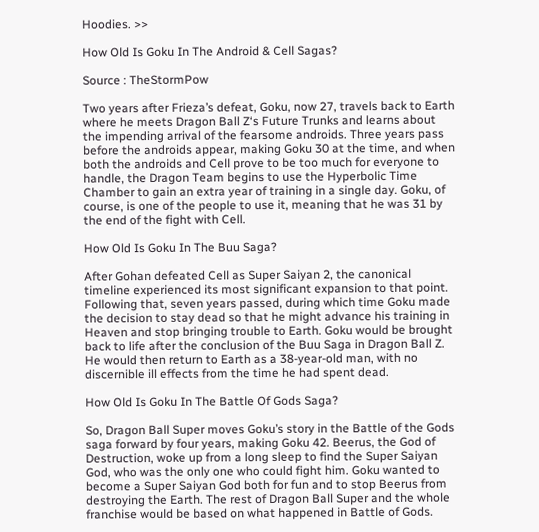Hoodies. >>

How Old Is Goku In The Android & Cell Sagas?

Source : TheStormPow

Two years after Frieza’s defeat, Goku, now 27, travels back to Earth where he meets Dragon Ball Z‘s Future Trunks and learns about the impending arrival of the fearsome androids. Three years pass before the androids appear, making Goku 30 at the time, and when both the androids and Cell prove to be too much for everyone to handle, the Dragon Team begins to use the Hyperbolic Time Chamber to gain an extra year of training in a single day. Goku, of course, is one of the people to use it, meaning that he was 31 by the end of the fight with Cell.

How Old Is Goku In The Buu Saga?

After Gohan defeated Cell as Super Saiyan 2, the canonical timeline experienced its most significant expansion to that point. Following that, seven years passed, during which time Goku made the decision to stay dead so that he might advance his training in Heaven and stop bringing trouble to Earth. Goku would be brought back to life after the conclusion of the Buu Saga in Dragon Ball Z. He would then return to Earth as a 38-year-old man, with no discernible ill effects from the time he had spent dead.

How Old Is Goku In The Battle Of Gods Saga?

So, Dragon Ball Super moves Goku’s story in the Battle of the Gods saga forward by four years, making Goku 42. Beerus, the God of Destruction, woke up from a long sleep to find the Super Saiyan God, who was the only one who could fight him. Goku wanted to become a Super Saiyan God both for fun and to stop Beerus from destroying the Earth. The rest of Dragon Ball Super and the whole franchise would be based on what happened in Battle of Gods.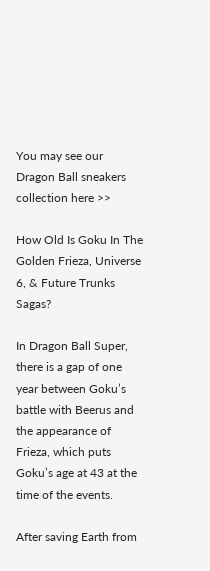You may see our Dragon Ball sneakers collection here >>

How Old Is Goku In The Golden Frieza, Universe 6, & Future Trunks Sagas?

In Dragon Ball Super, there is a gap of one year between Goku’s battle with Beerus and the appearance of Frieza, which puts Goku’s age at 43 at the time of the events.

After saving Earth from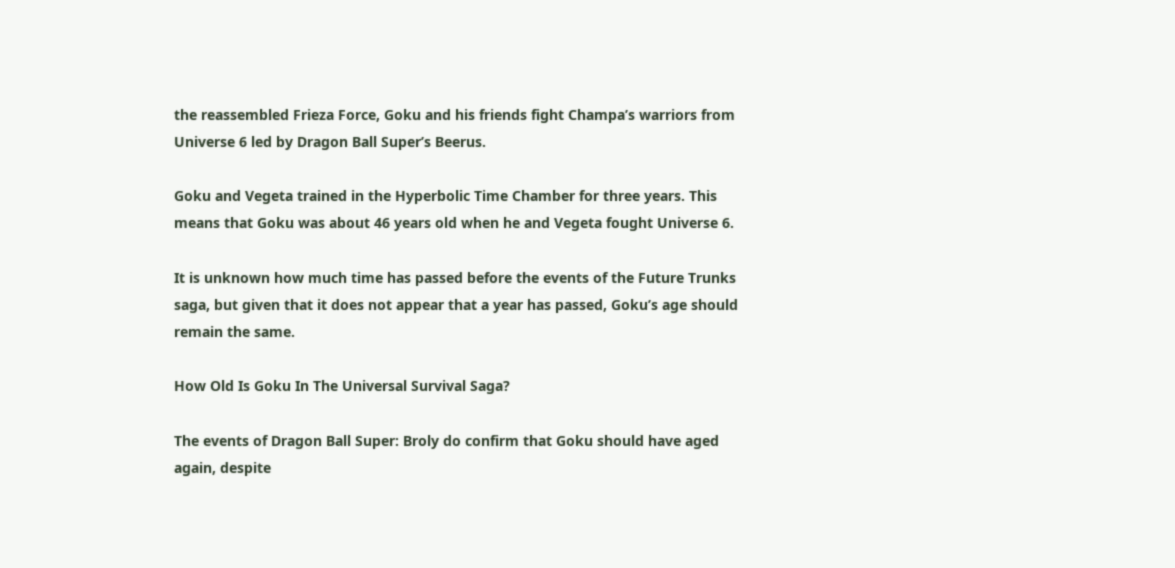the reassembled Frieza Force, Goku and his friends fight Champa’s warriors from Universe 6 led by Dragon Ball Super’s Beerus.

Goku and Vegeta trained in the Hyperbolic Time Chamber for three years. This means that Goku was about 46 years old when he and Vegeta fought Universe 6.

It is unknown how much time has passed before the events of the Future Trunks saga, but given that it does not appear that a year has passed, Goku’s age should remain the same.

How Old Is Goku In The Universal Survival Saga?

The events of Dragon Ball Super: Broly do confirm that Goku should have aged again, despite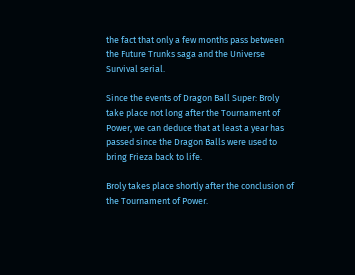the fact that only a few months pass between the Future Trunks saga and the Universe Survival serial.

Since the events of Dragon Ball Super: Broly take place not long after the Tournament of Power, we can deduce that at least a year has passed since the Dragon Balls were used to bring Frieza back to life.

Broly takes place shortly after the conclusion of the Tournament of Power.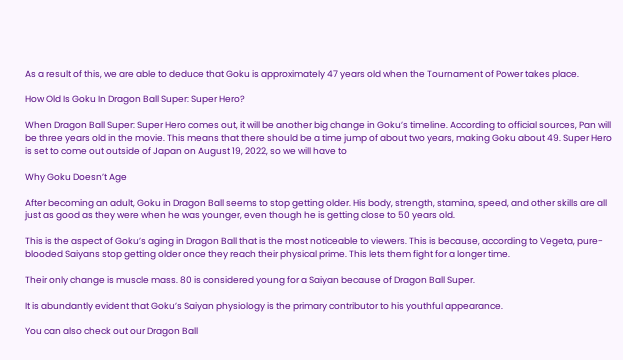As a result of this, we are able to deduce that Goku is approximately 47 years old when the Tournament of Power takes place.

How Old Is Goku In Dragon Ball Super: Super Hero?

When Dragon Ball Super: Super Hero comes out, it will be another big change in Goku’s timeline. According to official sources, Pan will be three years old in the movie. This means that there should be a time jump of about two years, making Goku about 49. Super Hero is set to come out outside of Japan on August 19, 2022, so we will have to

Why Goku Doesn’t Age

After becoming an adult, Goku in Dragon Ball seems to stop getting older. His body, strength, stamina, speed, and other skills are all just as good as they were when he was younger, even though he is getting close to 50 years old.

This is the aspect of Goku’s aging in Dragon Ball that is the most noticeable to viewers. This is because, according to Vegeta, pure-blooded Saiyans stop getting older once they reach their physical prime. This lets them fight for a longer time.

Their only change is muscle mass. 80 is considered young for a Saiyan because of Dragon Ball Super.

It is abundantly evident that Goku’s Saiyan physiology is the primary contributor to his youthful appearance.

You can also check out our Dragon Ball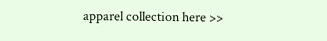apparel collection here >>